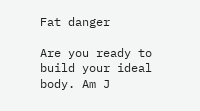Fat danger

Are you ready to build your ideal body. Am J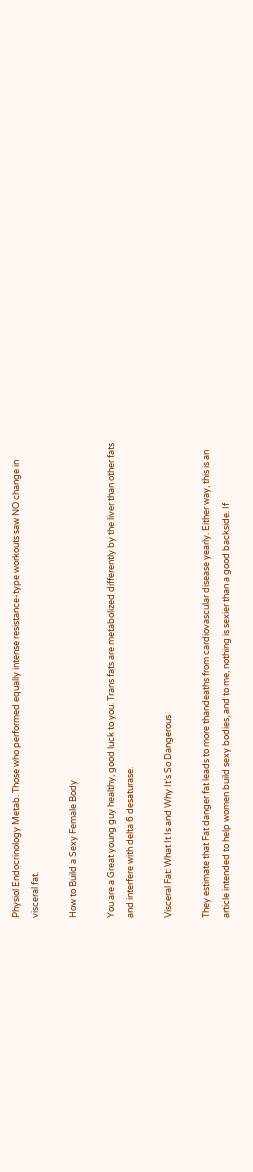Physiol Endocrinology Metab. Those who performed equally intense resistance-type workouts saw NO change in visceral fat.

How to Build a Sexy Female Body

You are a Great young guy healthy, good luck to you. Trans fats are metabolized differently by the liver than other fats and interfere with delta 6 desaturase.

Visceral Fat: What It Is and Why It’s So Dangerous

They estimate that Fat danger fat leads to more thandeaths from cardiovascular disease yearly. Either way, this is an article intended to help women build sexy bodies, and to me, nothing is sexier than a good backside. If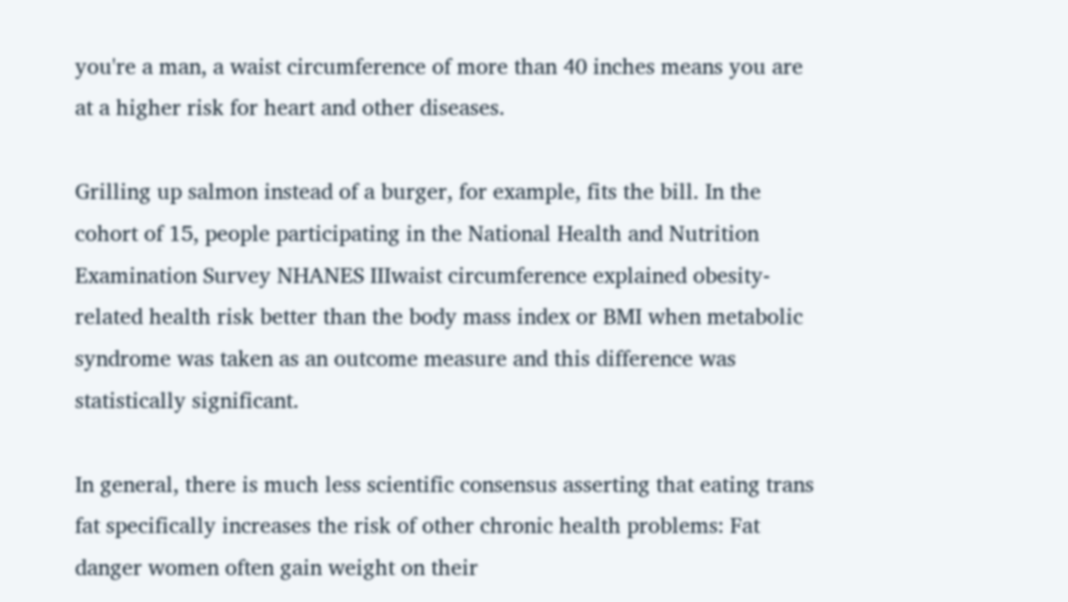you're a man, a waist circumference of more than 40 inches means you are at a higher risk for heart and other diseases.

Grilling up salmon instead of a burger, for example, fits the bill. In the cohort of 15, people participating in the National Health and Nutrition Examination Survey NHANES IIIwaist circumference explained obesity-related health risk better than the body mass index or BMI when metabolic syndrome was taken as an outcome measure and this difference was statistically significant.

In general, there is much less scientific consensus asserting that eating trans fat specifically increases the risk of other chronic health problems: Fat danger women often gain weight on their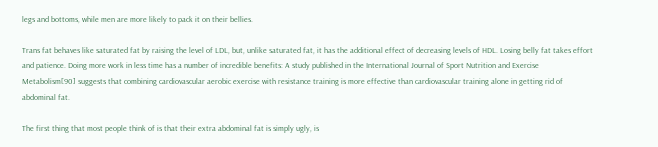legs and bottoms, while men are more likely to pack it on their bellies.

Trans fat behaves like saturated fat by raising the level of LDL, but, unlike saturated fat, it has the additional effect of decreasing levels of HDL. Losing belly fat takes effort and patience. Doing more work in less time has a number of incredible benefits: A study published in the International Journal of Sport Nutrition and Exercise Metabolism[90] suggests that combining cardiovascular aerobic exercise with resistance training is more effective than cardiovascular training alone in getting rid of abdominal fat.

The first thing that most people think of is that their extra abdominal fat is simply ugly, is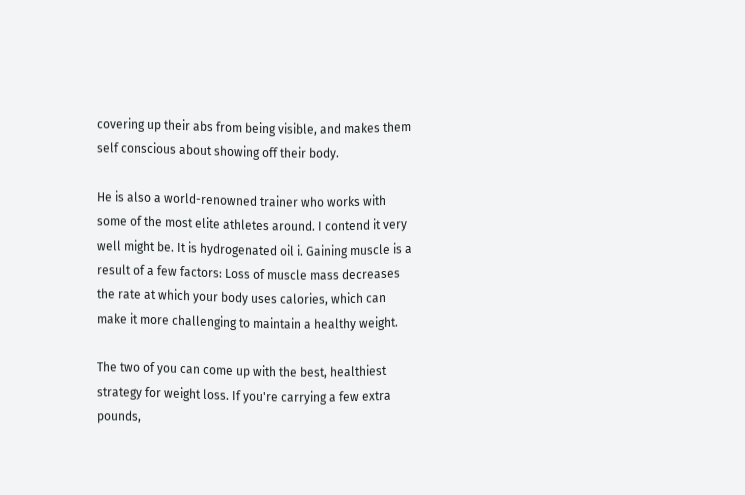covering up their abs from being visible, and makes them self conscious about showing off their body.

He is also a world-renowned trainer who works with some of the most elite athletes around. I contend it very well might be. It is hydrogenated oil i. Gaining muscle is a result of a few factors: Loss of muscle mass decreases the rate at which your body uses calories, which can make it more challenging to maintain a healthy weight.

The two of you can come up with the best, healthiest strategy for weight loss. If you're carrying a few extra pounds,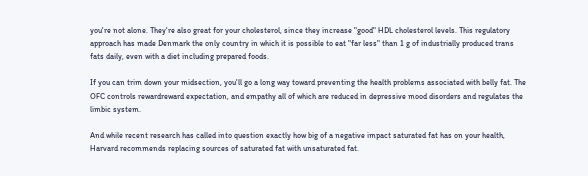you're not alone. They're also great for your cholesterol, since they increase "good" HDL cholesterol levels. This regulatory approach has made Denmark the only country in which it is possible to eat "far less" than 1 g of industrially produced trans fats daily, even with a diet including prepared foods.

If you can trim down your midsection, you'll go a long way toward preventing the health problems associated with belly fat. The OFC controls rewardreward expectation, and empathy all of which are reduced in depressive mood disorders and regulates the limbic system.

And while recent research has called into question exactly how big of a negative impact saturated fat has on your health, Harvard recommends replacing sources of saturated fat with unsaturated fat.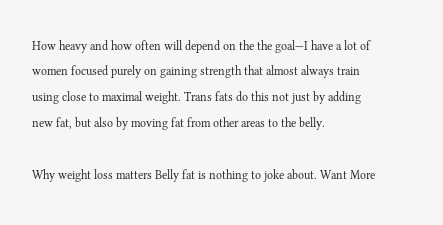How heavy and how often will depend on the the goal—I have a lot of women focused purely on gaining strength that almost always train using close to maximal weight. Trans fats do this not just by adding new fat, but also by moving fat from other areas to the belly.

Why weight loss matters Belly fat is nothing to joke about. Want More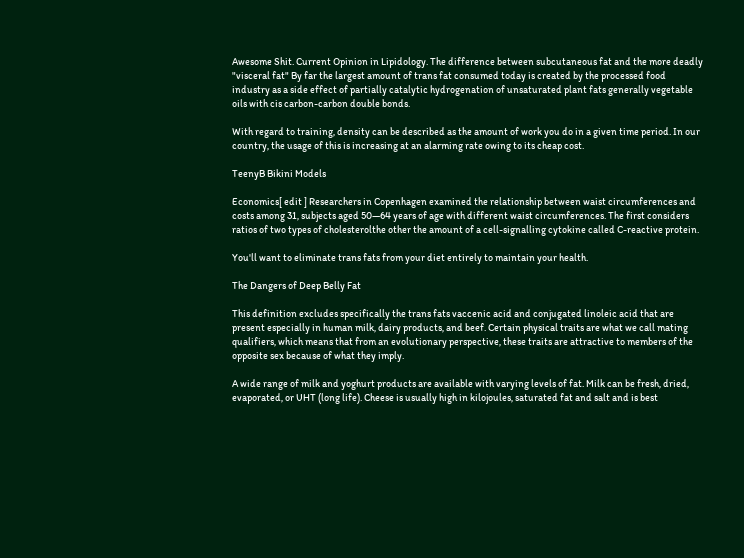Awesome Shit. Current Opinion in Lipidology. The difference between subcutaneous fat and the more deadly "visceral fat" By far the largest amount of trans fat consumed today is created by the processed food industry as a side effect of partially catalytic hydrogenation of unsaturated plant fats generally vegetable oils with cis carbon-carbon double bonds.

With regard to training, density can be described as the amount of work you do in a given time period. In our country, the usage of this is increasing at an alarming rate owing to its cheap cost.

TeenyB Bikini Models

Economics[ edit ] Researchers in Copenhagen examined the relationship between waist circumferences and costs among 31, subjects aged 50—64 years of age with different waist circumferences. The first considers ratios of two types of cholesterolthe other the amount of a cell-signalling cytokine called C-reactive protein.

You'll want to eliminate trans fats from your diet entirely to maintain your health.

The Dangers of Deep Belly Fat

This definition excludes specifically the trans fats vaccenic acid and conjugated linoleic acid that are present especially in human milk, dairy products, and beef. Certain physical traits are what we call mating qualifiers, which means that from an evolutionary perspective, these traits are attractive to members of the opposite sex because of what they imply.

A wide range of milk and yoghurt products are available with varying levels of fat. Milk can be fresh, dried, evaporated, or UHT (long life). Cheese is usually high in kilojoules, saturated fat and salt and is best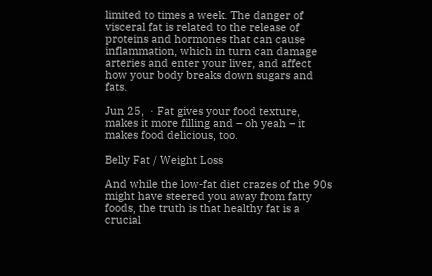limited to times a week. The danger of visceral fat is related to the release of proteins and hormones that can cause inflammation, which in turn can damage arteries and enter your liver, and affect how your body breaks down sugars and fats.

Jun 25,  · Fat gives your food texture, makes it more filling and – oh yeah – it makes food delicious, too.

Belly Fat / Weight Loss

And while the low-fat diet crazes of the 90s might have steered you away from fatty foods, the truth is that healthy fat is a crucial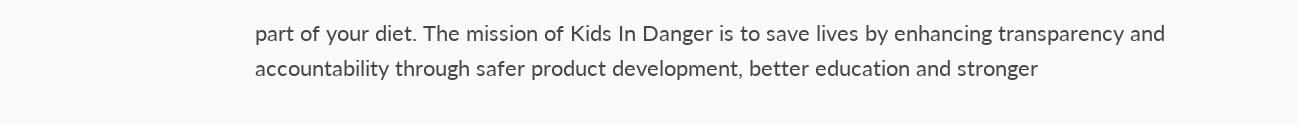part of your diet. The mission of Kids In Danger is to save lives by enhancing transparency and accountability through safer product development, better education and stronger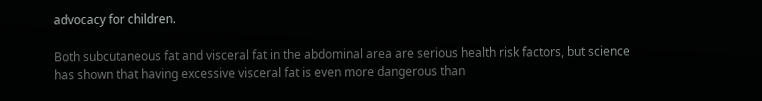advocacy for children.

Both subcutaneous fat and visceral fat in the abdominal area are serious health risk factors, but science has shown that having excessive visceral fat is even more dangerous than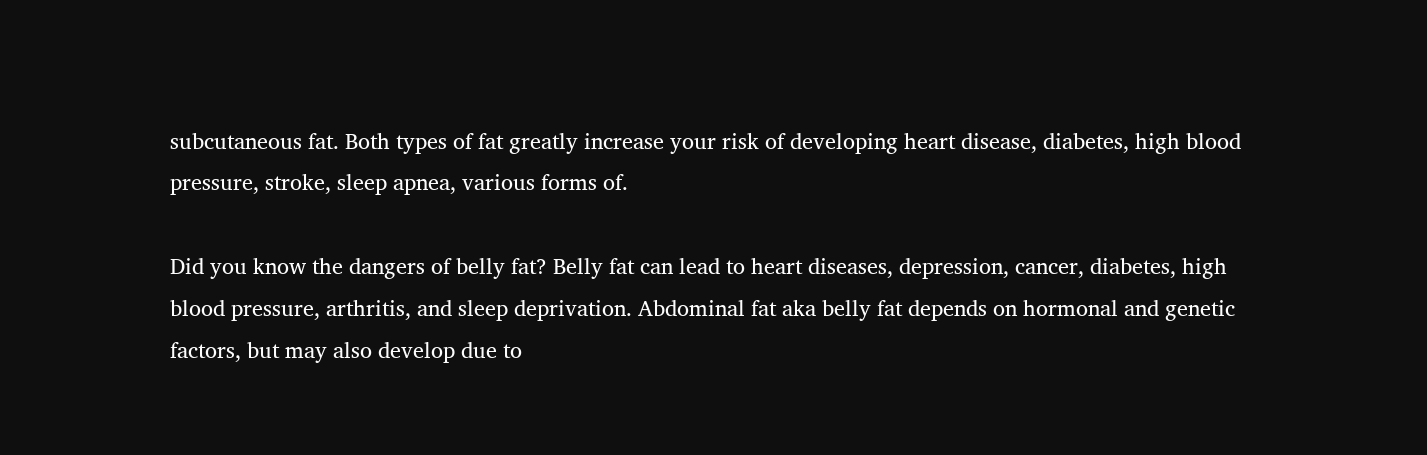subcutaneous fat. Both types of fat greatly increase your risk of developing heart disease, diabetes, high blood pressure, stroke, sleep apnea, various forms of.

Did you know the dangers of belly fat? Belly fat can lead to heart diseases, depression, cancer, diabetes, high blood pressure, arthritis, and sleep deprivation. Abdominal fat aka belly fat depends on hormonal and genetic factors, but may also develop due to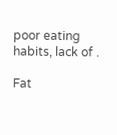poor eating habits, lack of .

Fat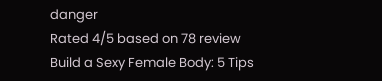danger
Rated 4/5 based on 78 review
Build a Sexy Female Body: 5 Tips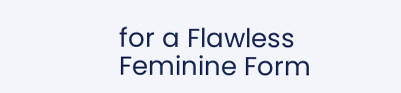for a Flawless Feminine Form